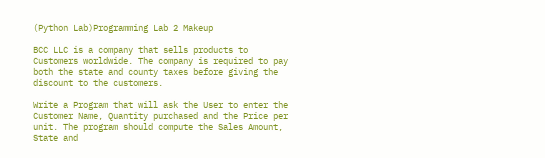(Python Lab)Programming Lab 2 Makeup

BCC LLC is a company that sells products to Customers worldwide. The company is required to pay both the state and county taxes before giving the discount to the customers.

Write a Program that will ask the User to enter the Customer Name, Quantity purchased and the Price per unit. The program should compute the Sales Amount, State and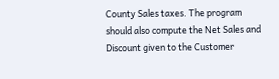County Sales taxes. The program should also compute the Net Sales and Discount given to the Customer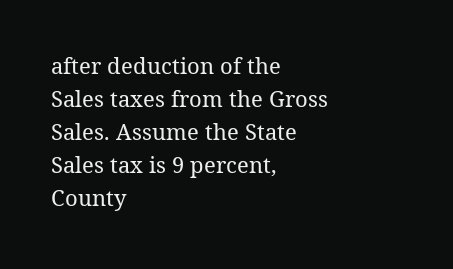after deduction of the Sales taxes from the Gross Sales. Assume the State Sales tax is 9 percent, County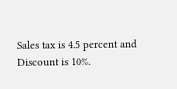Sales tax is 4.5 percent and Discount is 10%.